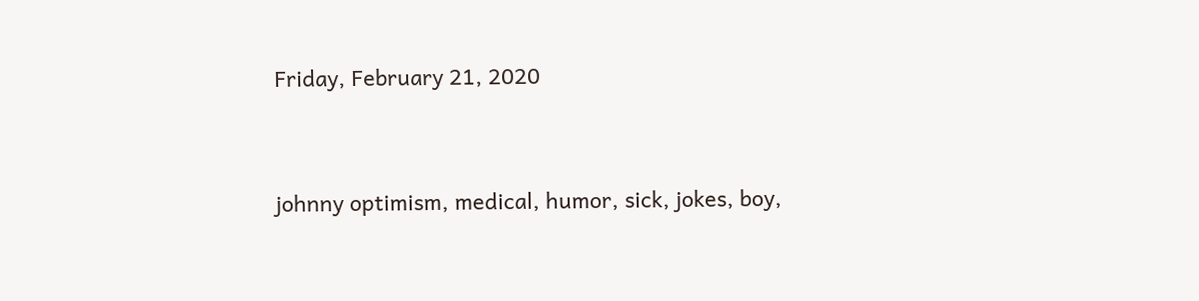Friday, February 21, 2020


johnny optimism, medical, humor, sick, jokes, boy,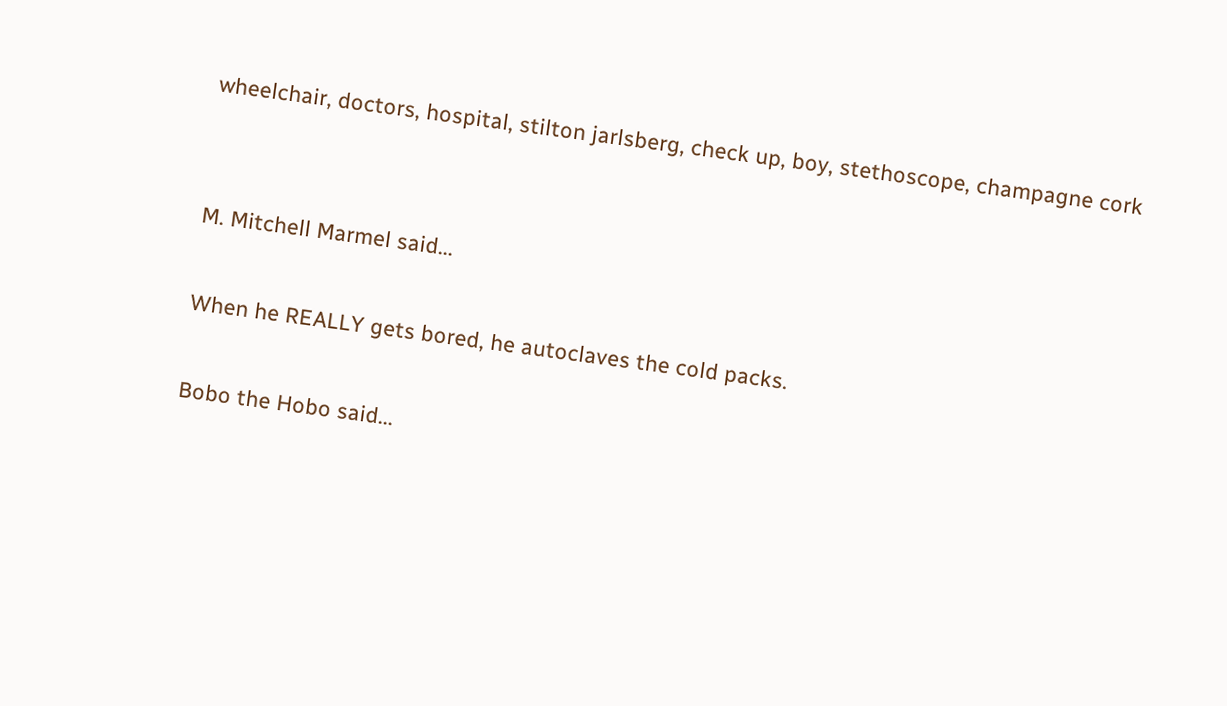wheelchair, doctors, hospital, stilton jarlsberg, check up, boy, stethoscope, champagne cork


M. Mitchell Marmel said...

When he REALLY gets bored, he autoclaves the cold packs.

Bobo the Hobo said...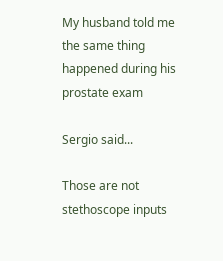My husband told me the same thing happened during his prostate exam

Sergio said...

Those are not stethoscope inputs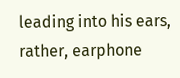leading into his ears, rather, earphone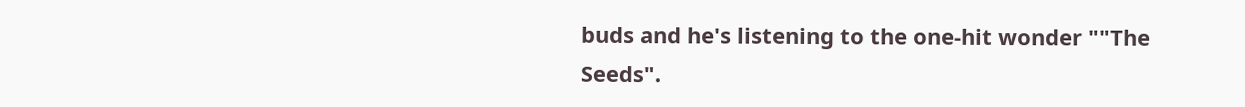buds and he's listening to the one-hit wonder ""The Seeds".